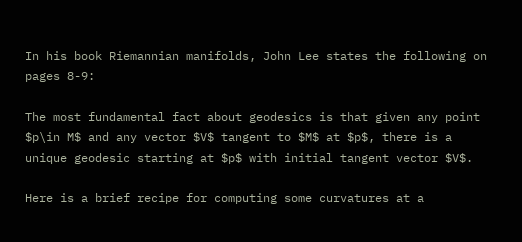In his book Riemannian manifolds, John Lee states the following on pages 8-9:

The most fundamental fact about geodesics is that given any point $p\in M$ and any vector $V$ tangent to $M$ at $p$, there is a unique geodesic starting at $p$ with initial tangent vector $V$.

Here is a brief recipe for computing some curvatures at a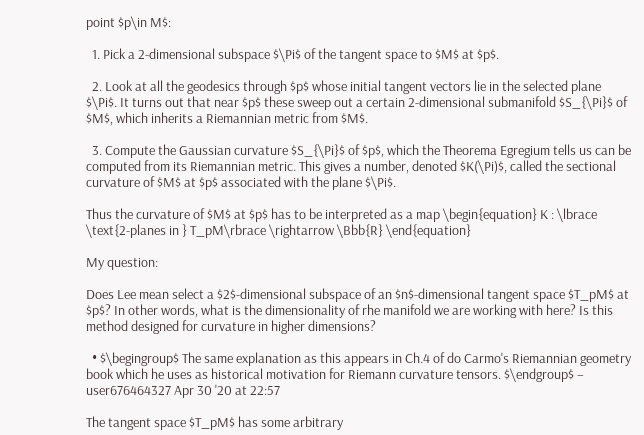point $p\in M$:

  1. Pick a 2-dimensional subspace $\Pi$ of the tangent space to $M$ at $p$.

  2. Look at all the geodesics through $p$ whose initial tangent vectors lie in the selected plane $\Pi$. It turns out that near $p$ these sweep out a certain 2-dimensional submanifold $S_{\Pi}$ of $M$, which inherits a Riemannian metric from $M$.

  3. Compute the Gaussian curvature $S_{\Pi}$ of $p$, which the Theorema Egregium tells us can be computed from its Riemannian metric. This gives a number, denoted $K(\Pi)$, called the sectional curvature of $M$ at $p$ associated with the plane $\Pi$.

Thus the curvature of $M$ at $p$ has to be interpreted as a map \begin{equation} K : \lbrace \text{2-planes in } T_pM\rbrace \rightarrow \Bbb{R} \end{equation}

My question:

Does Lee mean select a $2$-dimensional subspace of an $n$-dimensional tangent space $T_pM$ at $p$? In other words, what is the dimensionality of rhe manifold we are working with here? Is this method designed for curvature in higher dimensions?

  • $\begingroup$ The same explanation as this appears in Ch.4 of do Carmo's Riemannian geometry book which he uses as historical motivation for Riemann curvature tensors. $\endgroup$ – user676464327 Apr 30 '20 at 22:57

The tangent space $T_pM$ has some arbitrary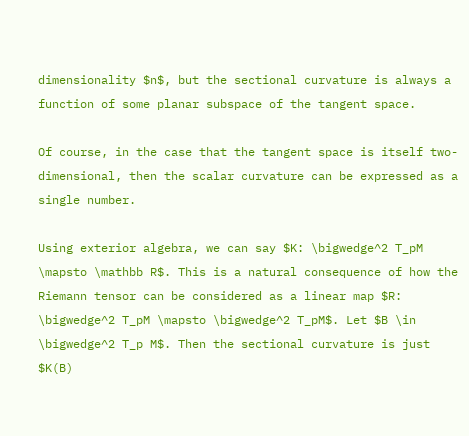dimensionality $n$, but the sectional curvature is always a function of some planar subspace of the tangent space.

Of course, in the case that the tangent space is itself two-dimensional, then the scalar curvature can be expressed as a single number.

Using exterior algebra, we can say $K: \bigwedge^2 T_pM \mapsto \mathbb R$. This is a natural consequence of how the Riemann tensor can be considered as a linear map $R: \bigwedge^2 T_pM \mapsto \bigwedge^2 T_pM$. Let $B \in \bigwedge^2 T_p M$. Then the sectional curvature is just $K(B)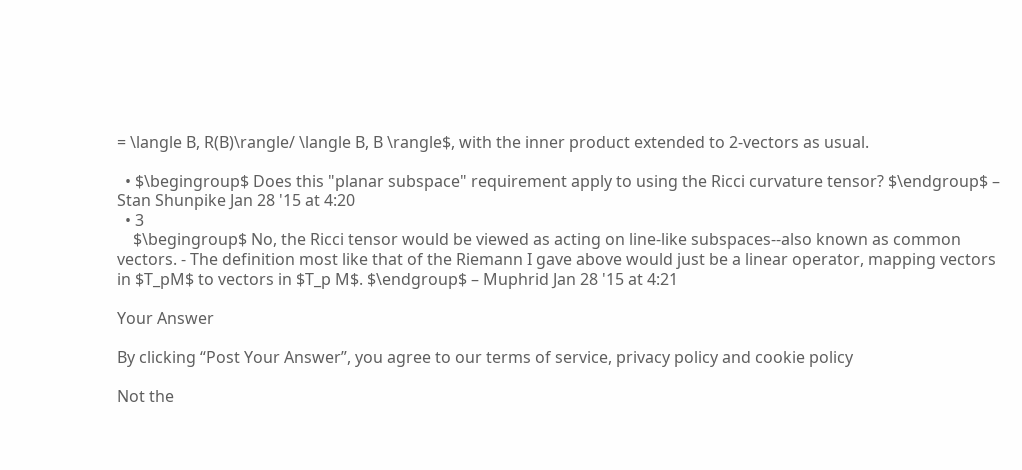= \langle B, R(B)\rangle/ \langle B, B \rangle$, with the inner product extended to 2-vectors as usual.

  • $\begingroup$ Does this "planar subspace" requirement apply to using the Ricci curvature tensor? $\endgroup$ – Stan Shunpike Jan 28 '15 at 4:20
  • 3
    $\begingroup$ No, the Ricci tensor would be viewed as acting on line-like subspaces--also known as common vectors. - The definition most like that of the Riemann I gave above would just be a linear operator, mapping vectors in $T_pM$ to vectors in $T_p M$. $\endgroup$ – Muphrid Jan 28 '15 at 4:21

Your Answer

By clicking “Post Your Answer”, you agree to our terms of service, privacy policy and cookie policy

Not the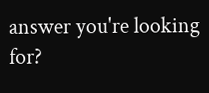answer you're looking for?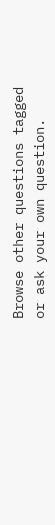Browse other questions tagged or ask your own question.